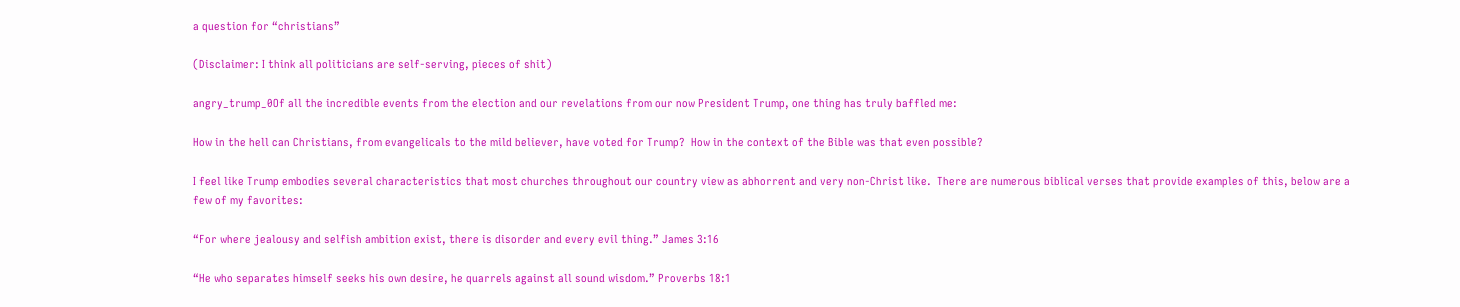a question for “christians”

(Disclaimer: I think all politicians are self-serving, pieces of shit)

angry_trump_0Of all the incredible events from the election and our revelations from our now President Trump, one thing has truly baffled me:

How in the hell can Christians, from evangelicals to the mild believer, have voted for Trump?  How in the context of the Bible was that even possible?

I feel like Trump embodies several characteristics that most churches throughout our country view as abhorrent and very non-Christ like.  There are numerous biblical verses that provide examples of this, below are a few of my favorites:

“For where jealousy and selfish ambition exist, there is disorder and every evil thing.” James 3:16

“He who separates himself seeks his own desire, he quarrels against all sound wisdom.” Proverbs 18:1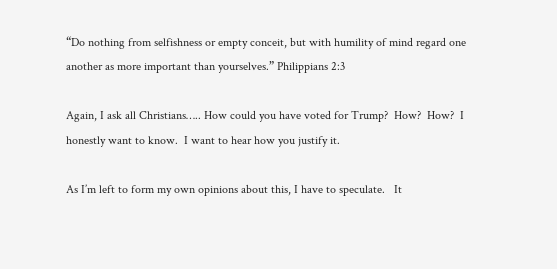“Do nothing from selfishness or empty conceit, but with humility of mind regard one another as more important than yourselves.” Philippians 2:3

Again, I ask all Christians….. How could you have voted for Trump?  How?  How?  I honestly want to know.  I want to hear how you justify it.

As I’m left to form my own opinions about this, I have to speculate.   It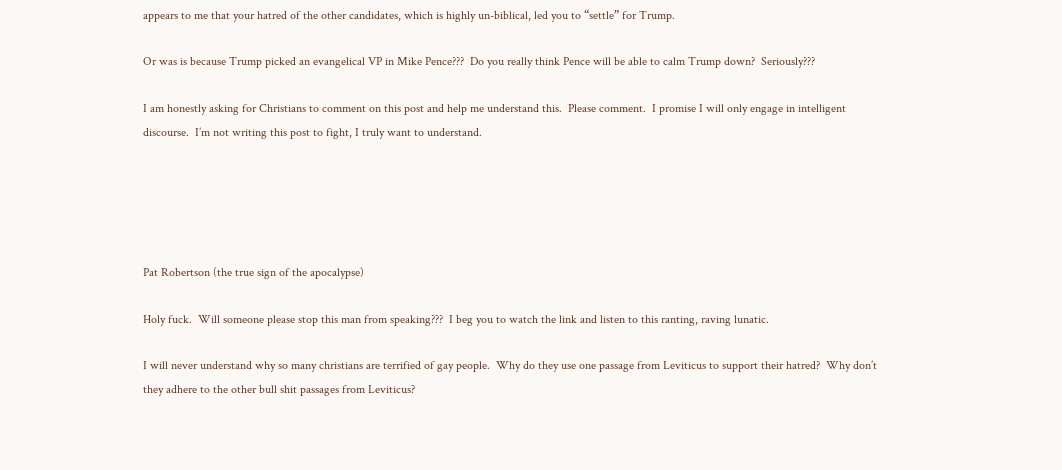appears to me that your hatred of the other candidates, which is highly un-biblical, led you to “settle” for Trump.

Or was is because Trump picked an evangelical VP in Mike Pence???  Do you really think Pence will be able to calm Trump down?  Seriously???

I am honestly asking for Christians to comment on this post and help me understand this.  Please comment.  I promise I will only engage in intelligent discourse.  I’m not writing this post to fight, I truly want to understand.





Pat Robertson (the true sign of the apocalypse)

Holy fuck.  Will someone please stop this man from speaking???  I beg you to watch the link and listen to this ranting, raving lunatic.

I will never understand why so many christians are terrified of gay people.  Why do they use one passage from Leviticus to support their hatred?  Why don’t they adhere to the other bull shit passages from Leviticus?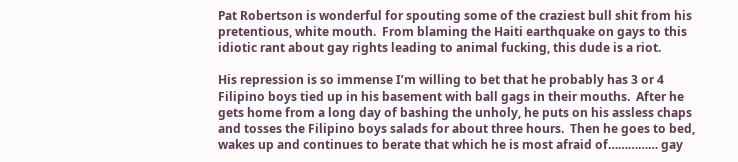Pat Robertson is wonderful for spouting some of the craziest bull shit from his pretentious, white mouth.  From blaming the Haiti earthquake on gays to this idiotic rant about gay rights leading to animal fucking, this dude is a riot.

His repression is so immense I’m willing to bet that he probably has 3 or 4 Filipino boys tied up in his basement with ball gags in their mouths.  After he gets home from a long day of bashing the unholy, he puts on his assless chaps and tosses the Filipino boys salads for about three hours.  Then he goes to bed, wakes up and continues to berate that which he is most afraid of…………… gay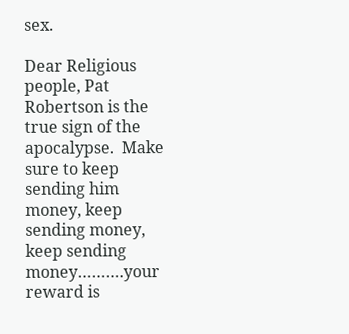sex.

Dear Religious people, Pat Robertson is the true sign of the apocalypse.  Make sure to keep sending him money, keep sending money, keep sending money……….your reward is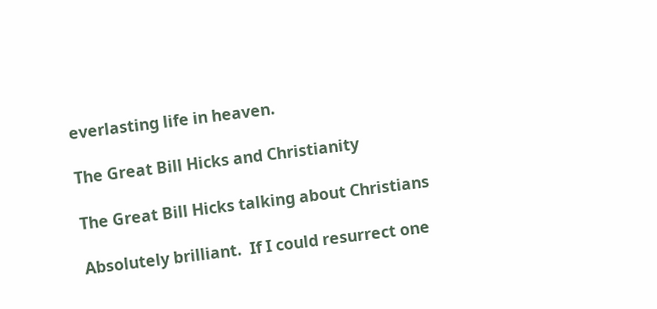everlasting life in heaven.

The Great Bill Hicks and Christianity

The Great Bill Hicks talking about Christians

Absolutely brilliant.  If I could resurrect one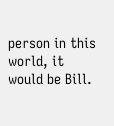person in this world, it would be Bill.